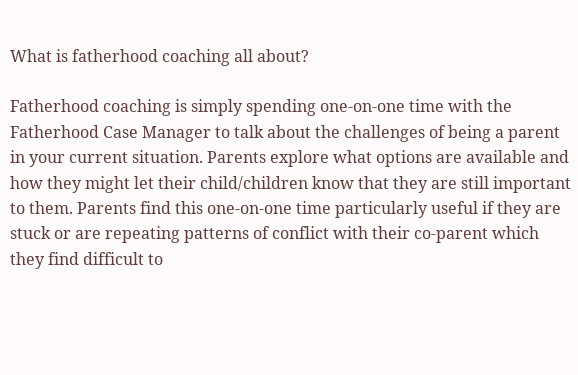What is fatherhood coaching all about?

Fatherhood coaching is simply spending one-on-one time with the Fatherhood Case Manager to talk about the challenges of being a parent in your current situation. Parents explore what options are available and how they might let their child/children know that they are still important to them. Parents find this one-on-one time particularly useful if they are stuck or are repeating patterns of conflict with their co-parent which they find difficult to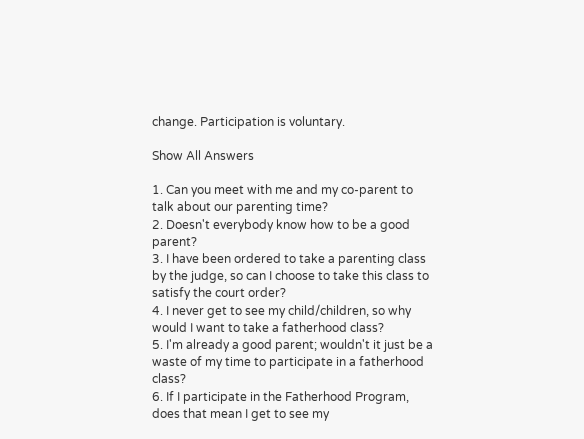change. Participation is voluntary.

Show All Answers

1. Can you meet with me and my co-parent to talk about our parenting time?
2. Doesn't everybody know how to be a good parent?
3. I have been ordered to take a parenting class by the judge, so can I choose to take this class to satisfy the court order?
4. I never get to see my child/children, so why would I want to take a fatherhood class?
5. I'm already a good parent; wouldn't it just be a waste of my time to participate in a fatherhood class?
6. If I participate in the Fatherhood Program, does that mean I get to see my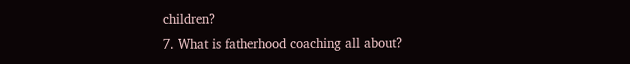children?
7. What is fatherhood coaching all about?